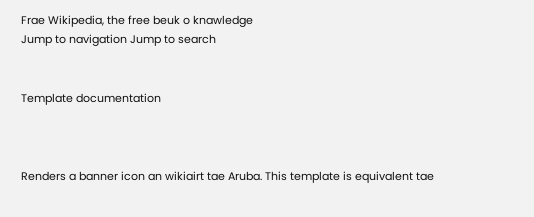Frae Wikipedia, the free beuk o knawledge
Jump to navigation Jump to search


Template documentation



Renders a banner icon an wikiairt tae Aruba. This template is equivalent tae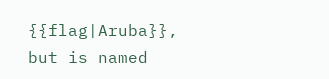{{flag|Aruba}}, but is named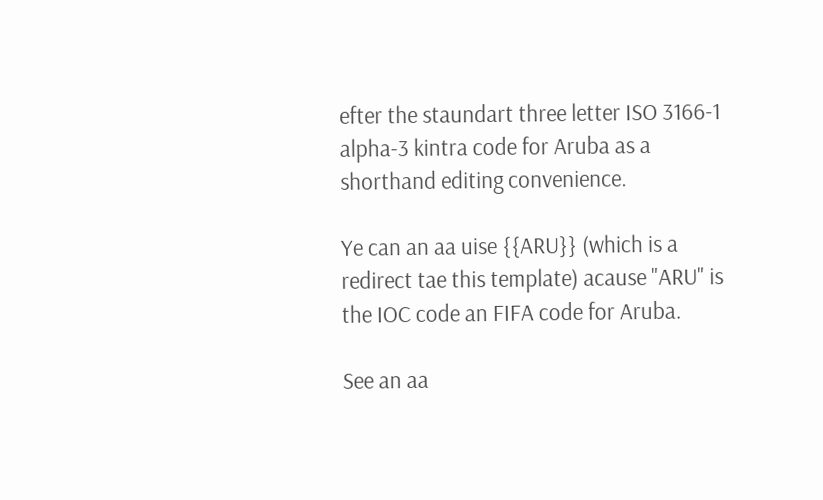efter the staundart three letter ISO 3166-1 alpha-3 kintra code for Aruba as a shorthand editing convenience.

Ye can an aa uise {{ARU}} (which is a redirect tae this template) acause "ARU" is the IOC code an FIFA code for Aruba.

See an aa